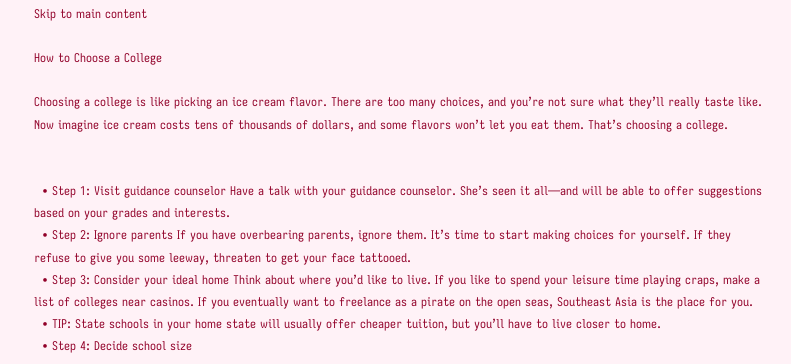Skip to main content

How to Choose a College

Choosing a college is like picking an ice cream flavor. There are too many choices, and you’re not sure what they’ll really taste like. Now imagine ice cream costs tens of thousands of dollars, and some flavors won’t let you eat them. That’s choosing a college.


  • Step 1: Visit guidance counselor Have a talk with your guidance counselor. She’s seen it all—and will be able to offer suggestions based on your grades and interests.
  • Step 2: Ignore parents If you have overbearing parents, ignore them. It’s time to start making choices for yourself. If they refuse to give you some leeway, threaten to get your face tattooed.
  • Step 3: Consider your ideal home Think about where you’d like to live. If you like to spend your leisure time playing craps, make a list of colleges near casinos. If you eventually want to freelance as a pirate on the open seas, Southeast Asia is the place for you.
  • TIP: State schools in your home state will usually offer cheaper tuition, but you’ll have to live closer to home.
  • Step 4: Decide school size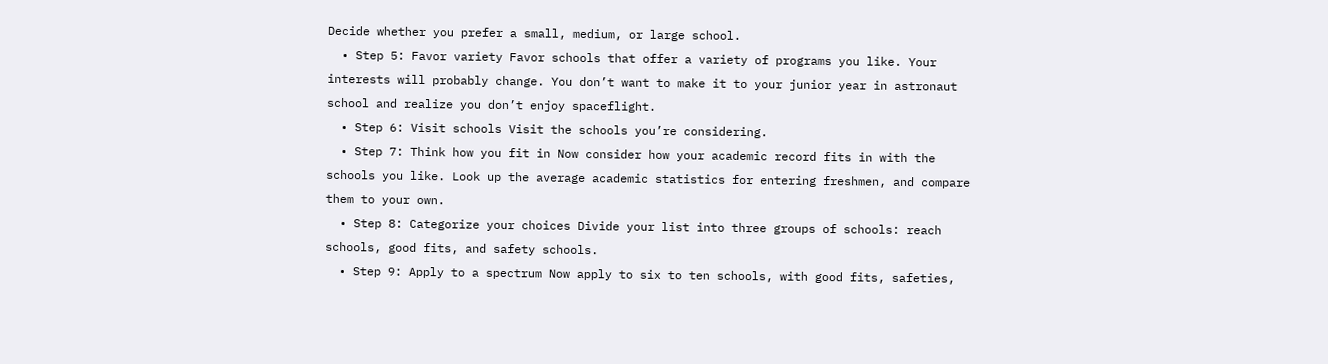Decide whether you prefer a small, medium, or large school.
  • Step 5: Favor variety Favor schools that offer a variety of programs you like. Your interests will probably change. You don’t want to make it to your junior year in astronaut school and realize you don’t enjoy spaceflight.
  • Step 6: Visit schools Visit the schools you’re considering.
  • Step 7: Think how you fit in Now consider how your academic record fits in with the schools you like. Look up the average academic statistics for entering freshmen, and compare them to your own.
  • Step 8: Categorize your choices Divide your list into three groups of schools: reach schools, good fits, and safety schools.
  • Step 9: Apply to a spectrum Now apply to six to ten schools, with good fits, safeties,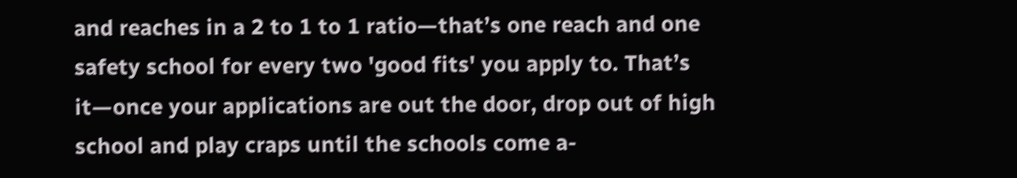and reaches in a 2 to 1 to 1 ratio—that’s one reach and one safety school for every two 'good fits' you apply to. That’s it—once your applications are out the door, drop out of high school and play craps until the schools come a-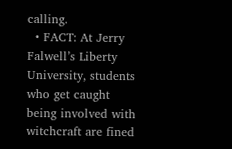calling.
  • FACT: At Jerry Falwell’s Liberty University, students who get caught being involved with witchcraft are fined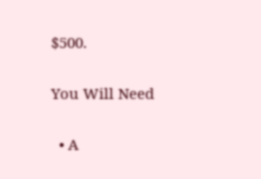$500.

You Will Need

  • A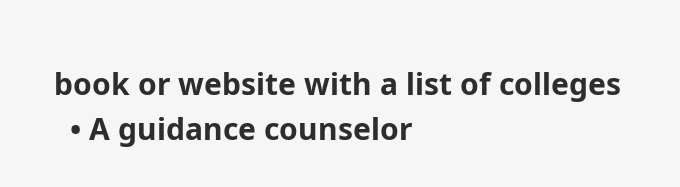book or website with a list of colleges
  • A guidance counselor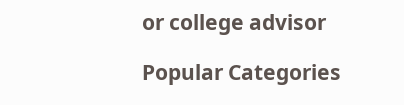or college advisor

Popular Categories